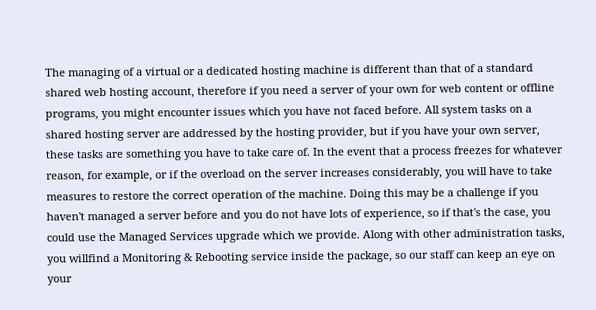The managing of a virtual or a dedicated hosting machine is different than that of a standard shared web hosting account, therefore if you need a server of your own for web content or offline programs, you might encounter issues which you have not faced before. All system tasks on a shared hosting server are addressed by the hosting provider, but if you have your own server, these tasks are something you have to take care of. In the event that a process freezes for whatever reason, for example, or if the overload on the server increases considerably, you will have to take measures to restore the correct operation of the machine. Doing this may be a challenge if you haven't managed a server before and you do not have lots of experience, so if that's the case, you could use the Managed Services upgrade which we provide. Along with other administration tasks, you willfind a Monitoring & Rebooting service inside the package, so our staff can keep an eye on your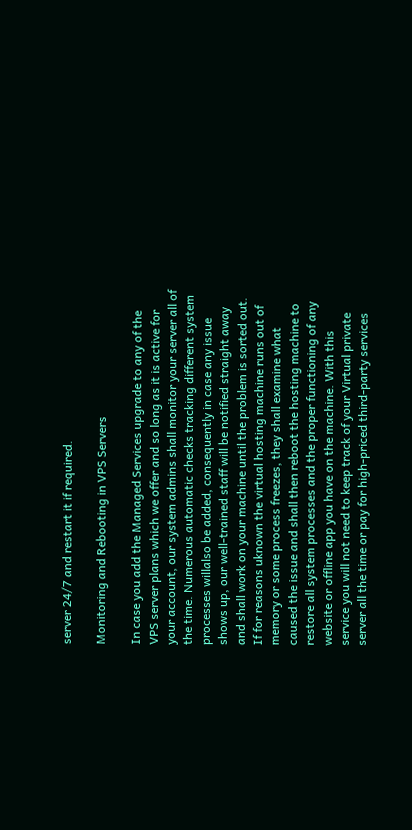server 24/7 and restart it if required.

Monitoring and Rebooting in VPS Servers

In case you add the Managed Services upgrade to any of the VPS server plans which we offer and so long as it is active for your account, our system admins shall monitor your server all of the time. Numerous automatic checks tracking different system processes willalso be added, consequently in case any issue shows up, our well-trained staff will be notified straight away and shall work on your machine until the problem is sorted out. If for reasons uknown the virtual hosting machine runs out of memory or some process freezes, they shall examine what caused the issue and shall then reboot the hosting machine to restore all system processes and the proper functioning of any website or offline app you have on the machine. With this service you will not need to keep track of your Virtual private server all the time or pay for high-priced third-party services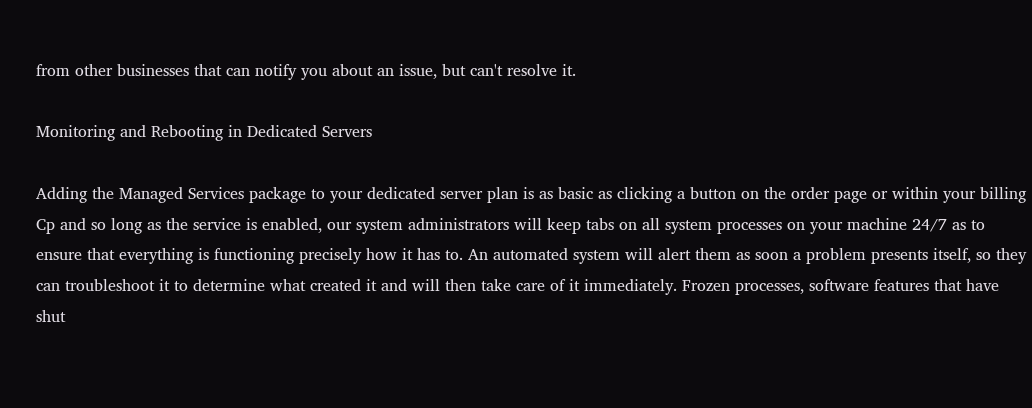from other businesses that can notify you about an issue, but can't resolve it.

Monitoring and Rebooting in Dedicated Servers

Adding the Managed Services package to your dedicated server plan is as basic as clicking a button on the order page or within your billing Cp and so long as the service is enabled, our system administrators will keep tabs on all system processes on your machine 24/7 as to ensure that everything is functioning precisely how it has to. An automated system will alert them as soon a problem presents itself, so they can troubleshoot it to determine what created it and will then take care of it immediately. Frozen processes, software features that have shut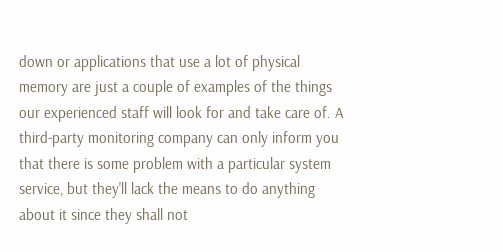down or applications that use a lot of physical memory are just a couple of examples of the things our experienced staff will look for and take care of. A third-party monitoring company can only inform you that there is some problem with a particular system service, but they'll lack the means to do anything about it since they shall not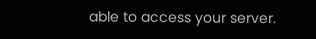able to access your server.